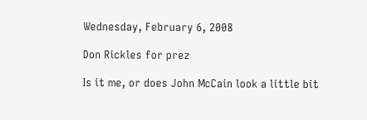Wednesday, February 6, 2008

Don Rickles for prez

Is it me, or does John McCain look a little bit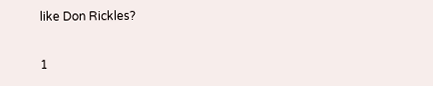like Don Rickles?

1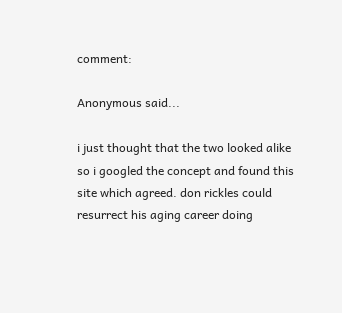comment:

Anonymous said...

i just thought that the two looked alike so i googled the concept and found this site which agreed. don rickles could resurrect his aging career doing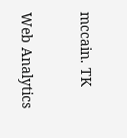mccain. TK

Web Analytics